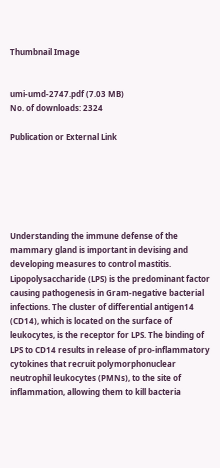Thumbnail Image


umi-umd-2747.pdf (7.03 MB)
No. of downloads: 2324

Publication or External Link






Understanding the immune defense of the mammary gland is important in devising and developing measures to control mastitis. Lipopolysaccharide (LPS) is the predominant factor causing pathogenesis in Gram-negative bacterial infections. The cluster of differential antigen14 (CD14), which is located on the surface of leukocytes, is the receptor for LPS. The binding of LPS to CD14 results in release of pro-inflammatory cytokines that recruit polymorphonuclear neutrophil leukocytes (PMNs), to the site of inflammation, allowing them to kill bacteria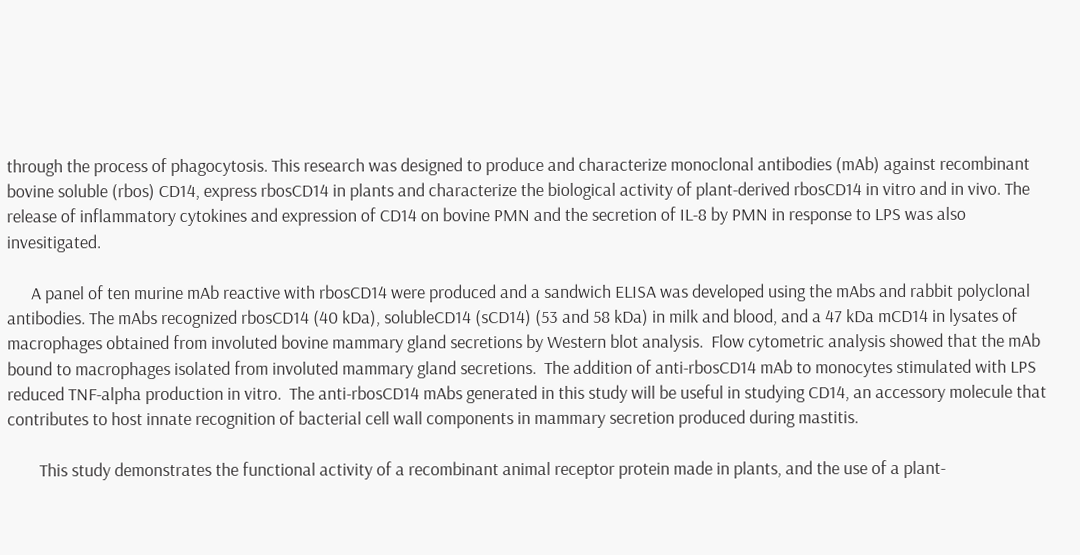through the process of phagocytosis. This research was designed to produce and characterize monoclonal antibodies (mAb) against recombinant bovine soluble (rbos) CD14, express rbosCD14 in plants and characterize the biological activity of plant-derived rbosCD14 in vitro and in vivo. The release of inflammatory cytokines and expression of CD14 on bovine PMN and the secretion of IL-8 by PMN in response to LPS was also invesitigated.

      A panel of ten murine mAb reactive with rbosCD14 were produced and a sandwich ELISA was developed using the mAbs and rabbit polyclonal antibodies. The mAbs recognized rbosCD14 (40 kDa), solubleCD14 (sCD14) (53 and 58 kDa) in milk and blood, and a 47 kDa mCD14 in lysates of macrophages obtained from involuted bovine mammary gland secretions by Western blot analysis.  Flow cytometric analysis showed that the mAb bound to macrophages isolated from involuted mammary gland secretions.  The addition of anti-rbosCD14 mAb to monocytes stimulated with LPS reduced TNF-alpha production in vitro.  The anti-rbosCD14 mAbs generated in this study will be useful in studying CD14, an accessory molecule that contributes to host innate recognition of bacterial cell wall components in mammary secretion produced during mastitis.

        This study demonstrates the functional activity of a recombinant animal receptor protein made in plants, and the use of a plant-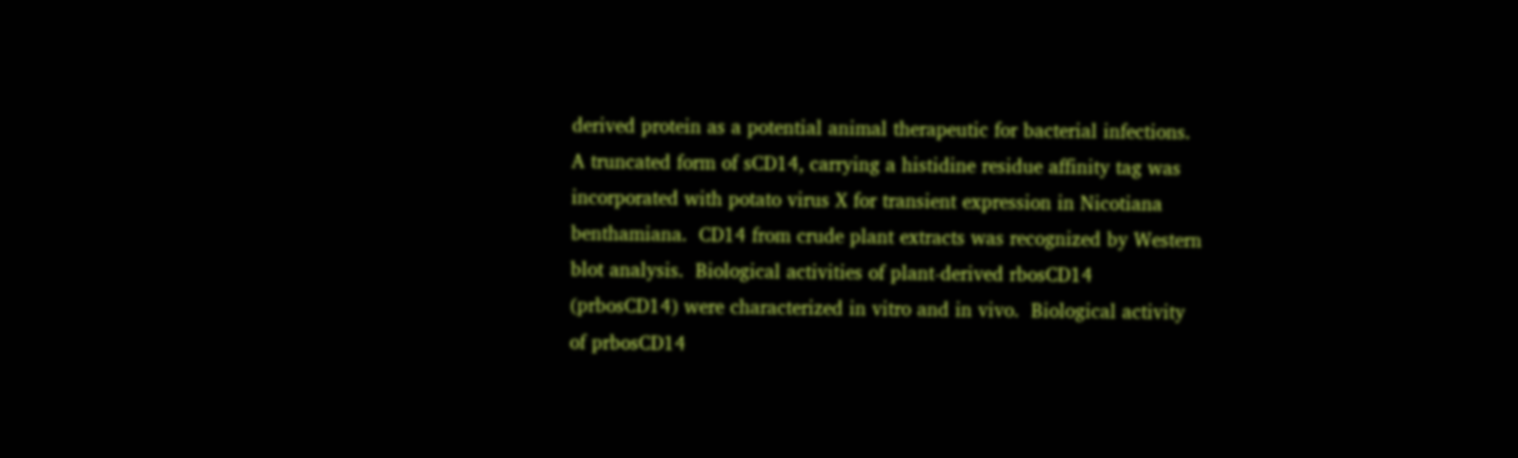derived protein as a potential animal therapeutic for bacterial infections.  A truncated form of sCD14, carrying a histidine residue affinity tag was incorporated with potato virus X for transient expression in Nicotiana benthamiana.  CD14 from crude plant extracts was recognized by Western blot analysis.  Biological activities of plant-derived rbosCD14 (prbosCD14) were characterized in vitro and in vivo.  Biological activity of prbosCD14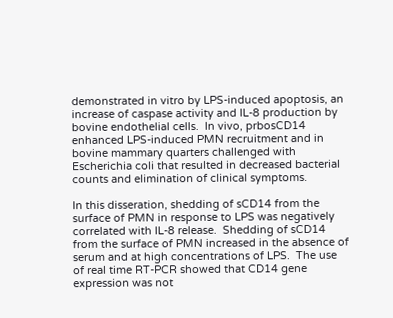demonstrated in vitro by LPS-induced apoptosis, an increase of caspase activity and IL-8 production by bovine endothelial cells.  In vivo, prbosCD14 enhanced LPS-induced PMN recruitment and in bovine mammary quarters challenged with Escherichia coli that resulted in decreased bacterial counts and elimination of clinical symptoms.

In this disseration, shedding of sCD14 from the surface of PMN in response to LPS was negatively correlated with IL-8 release.  Shedding of sCD14 from the surface of PMN increased in the absence of serum and at high concentrations of LPS.  The use of real time RT-PCR showed that CD14 gene expression was not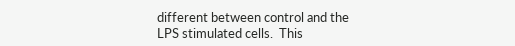different between control and the LPS stimulated cells.  This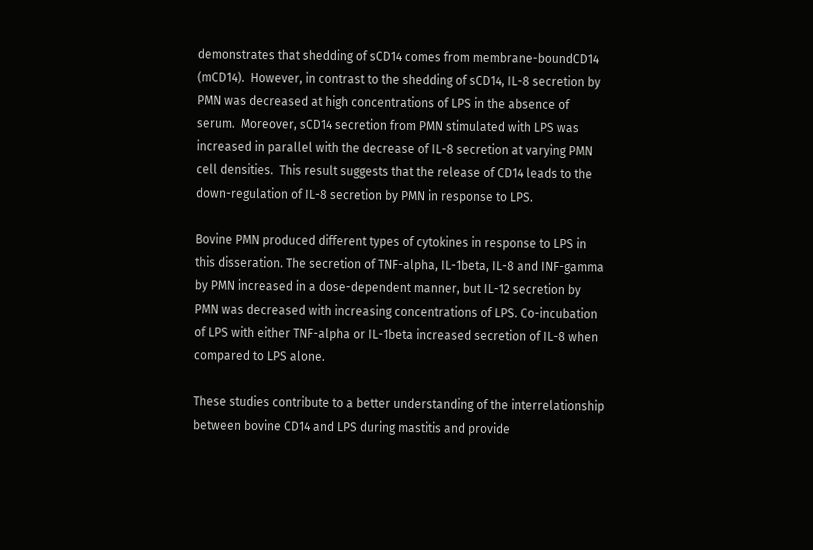demonstrates that shedding of sCD14 comes from membrane-boundCD14 (mCD14).  However, in contrast to the shedding of sCD14, IL-8 secretion by PMN was decreased at high concentrations of LPS in the absence of serum.  Moreover, sCD14 secretion from PMN stimulated with LPS was increased in parallel with the decrease of IL-8 secretion at varying PMN cell densities.  This result suggests that the release of CD14 leads to the down-regulation of IL-8 secretion by PMN in response to LPS.

Bovine PMN produced different types of cytokines in response to LPS in this disseration. The secretion of TNF-alpha, IL-1beta, IL-8 and INF-gamma by PMN increased in a dose-dependent manner, but IL-12 secretion by PMN was decreased with increasing concentrations of LPS. Co-incubation of LPS with either TNF-alpha or IL-1beta increased secretion of IL-8 when compared to LPS alone.

These studies contribute to a better understanding of the interrelationship between bovine CD14 and LPS during mastitis and provide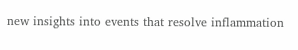new insights into events that resolve inflammation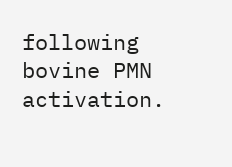following bovine PMN activation.